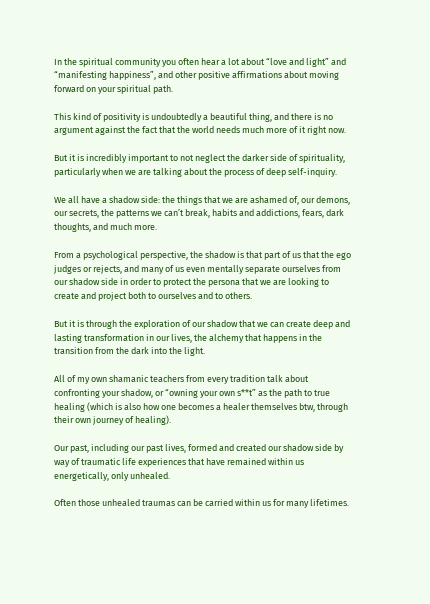In the spiritual community you often hear a lot about “love and light” and “manifesting happiness”, and other positive affirmations about moving forward on your spiritual path.

This kind of positivity is undoubtedly a beautiful thing, and there is no argument against the fact that the world needs much more of it right now.

But it is incredibly important to not neglect the darker side of spirituality, particularly when we are talking about the process of deep self-inquiry.

We all have a shadow side: the things that we are ashamed of, our demons, our secrets, the patterns we can’t break, habits and addictions, fears, dark thoughts, and much more.

From a psychological perspective, the shadow is that part of us that the ego judges or rejects, and many of us even mentally separate ourselves from our shadow side in order to protect the persona that we are looking to create and project both to ourselves and to others.

But it is through the exploration of our shadow that we can create deep and lasting transformation in our lives, the alchemy that happens in the transition from the dark into the light.

All of my own shamanic teachers from every tradition talk about confronting your shadow, or “owning your own s**t” as the path to true healing (which is also how one becomes a healer themselves btw, through their own journey of healing).

Our past, including our past lives, formed and created our shadow side by way of traumatic life experiences that have remained within us energetically, only unhealed.

Often those unhealed traumas can be carried within us for many lifetimes.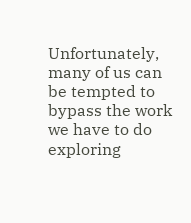Unfortunately, many of us can be tempted to bypass the work we have to do exploring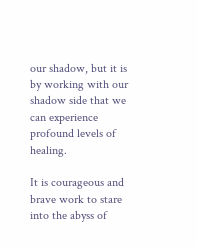our shadow, but it is by working with our shadow side that we can experience profound levels of healing.

It is courageous and brave work to stare into the abyss of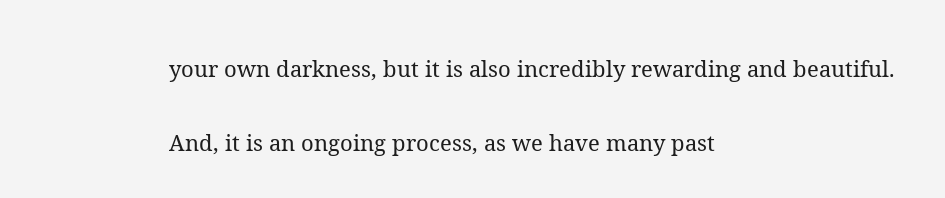your own darkness, but it is also incredibly rewarding and beautiful.

And, it is an ongoing process, as we have many past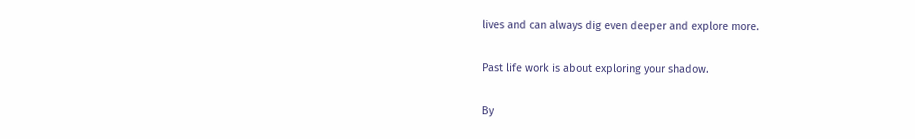lives and can always dig even deeper and explore more.

Past life work is about exploring your shadow.

By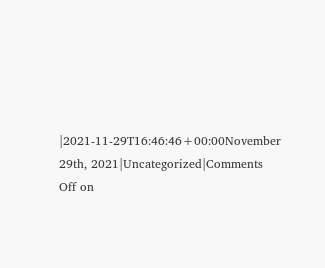|2021-11-29T16:46:46+00:00November 29th, 2021|Uncategorized|Comments Off on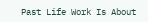Past Life Work Is About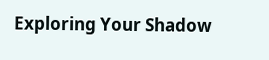Exploring Your Shadow